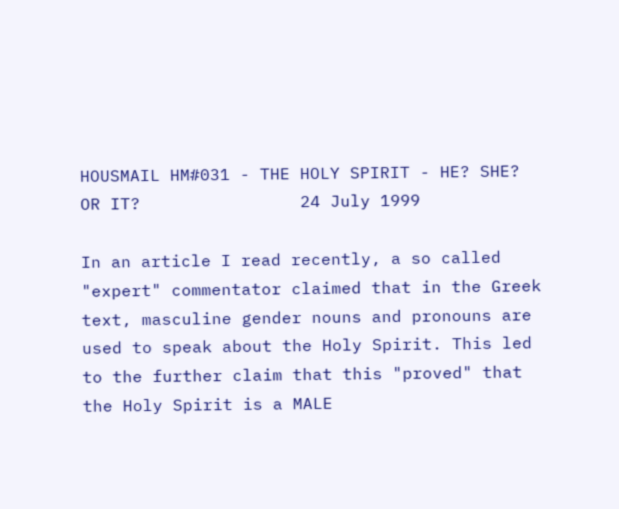HOUSMAIL HM#031 - THE HOLY SPIRIT - HE? SHE? OR IT?                24 July 1999

In an article I read recently, a so called "expert" commentator claimed that in the Greek text, masculine gender nouns and pronouns are used to speak about the Holy Spirit. This led to the further claim that this "proved" that the Holy Spirit is a MALE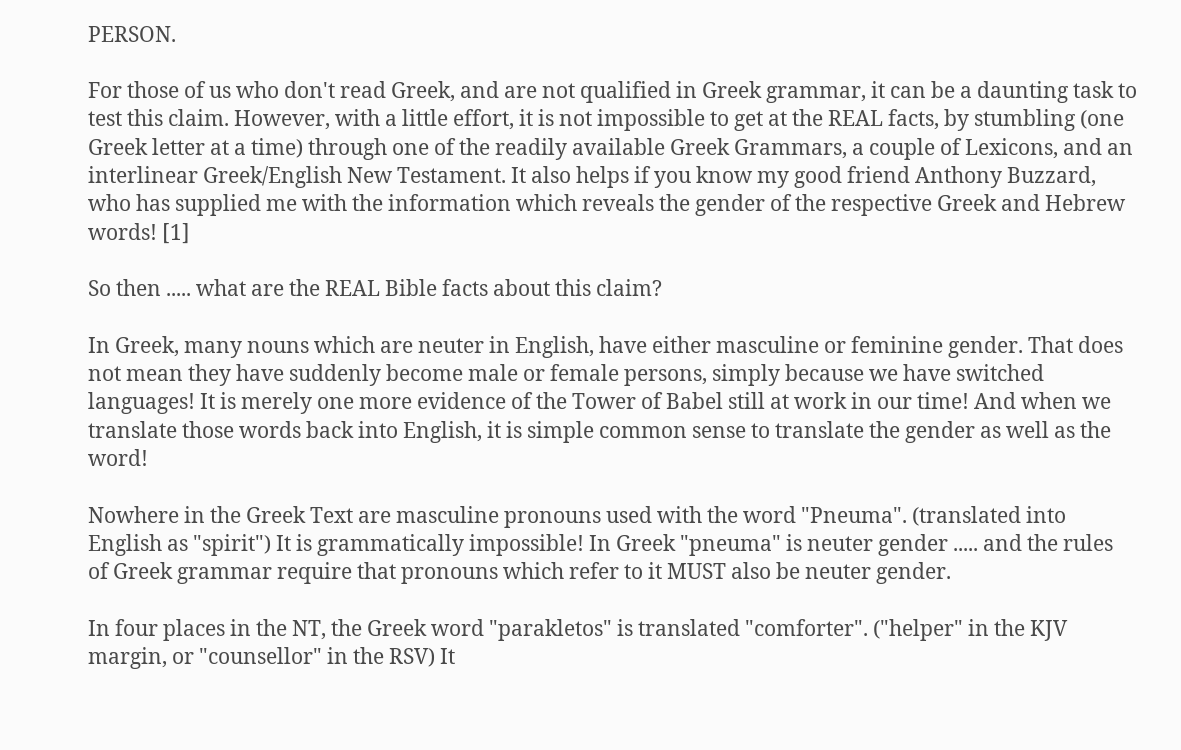PERSON.

For those of us who don't read Greek, and are not qualified in Greek grammar, it can be a daunting task to test this claim. However, with a little effort, it is not impossible to get at the REAL facts, by stumbling (one Greek letter at a time) through one of the readily available Greek Grammars, a couple of Lexicons, and an interlinear Greek/English New Testament. It also helps if you know my good friend Anthony Buzzard, who has supplied me with the information which reveals the gender of the respective Greek and Hebrew words! [1]

So then ..... what are the REAL Bible facts about this claim?

In Greek, many nouns which are neuter in English, have either masculine or feminine gender. That does not mean they have suddenly become male or female persons, simply because we have switched languages! It is merely one more evidence of the Tower of Babel still at work in our time! And when we translate those words back into English, it is simple common sense to translate the gender as well as the word!

Nowhere in the Greek Text are masculine pronouns used with the word "Pneuma". (translated into English as "spirit") It is grammatically impossible! In Greek "pneuma" is neuter gender ..... and the rules of Greek grammar require that pronouns which refer to it MUST also be neuter gender.

In four places in the NT, the Greek word "parakletos" is translated "comforter". ("helper" in the KJV margin, or "counsellor" in the RSV) It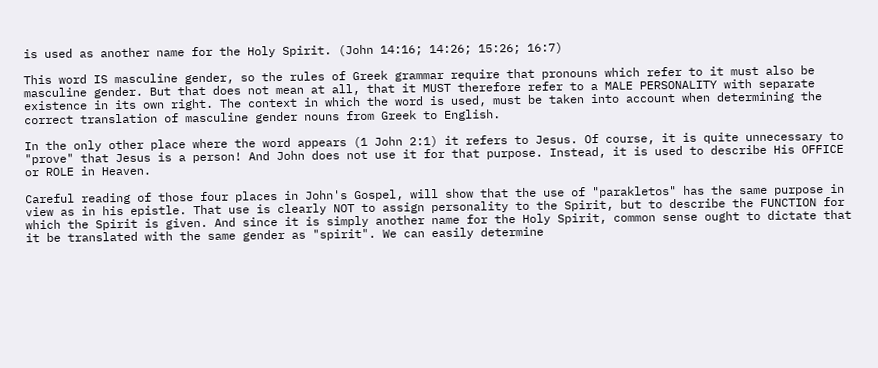is used as another name for the Holy Spirit. (John 14:16; 14:26; 15:26; 16:7)

This word IS masculine gender, so the rules of Greek grammar require that pronouns which refer to it must also be masculine gender. But that does not mean at all, that it MUST therefore refer to a MALE PERSONALITY with separate existence in its own right. The context in which the word is used, must be taken into account when determining the correct translation of masculine gender nouns from Greek to English.

In the only other place where the word appears (1 John 2:1) it refers to Jesus. Of course, it is quite unnecessary to "prove" that Jesus is a person! And John does not use it for that purpose. Instead, it is used to describe His OFFICE or ROLE in Heaven.

Careful reading of those four places in John's Gospel, will show that the use of "parakletos" has the same purpose in view as in his epistle. That use is clearly NOT to assign personality to the Spirit, but to describe the FUNCTION for which the Spirit is given. And since it is simply another name for the Holy Spirit, common sense ought to dictate that it be translated with the same gender as "spirit". We can easily determine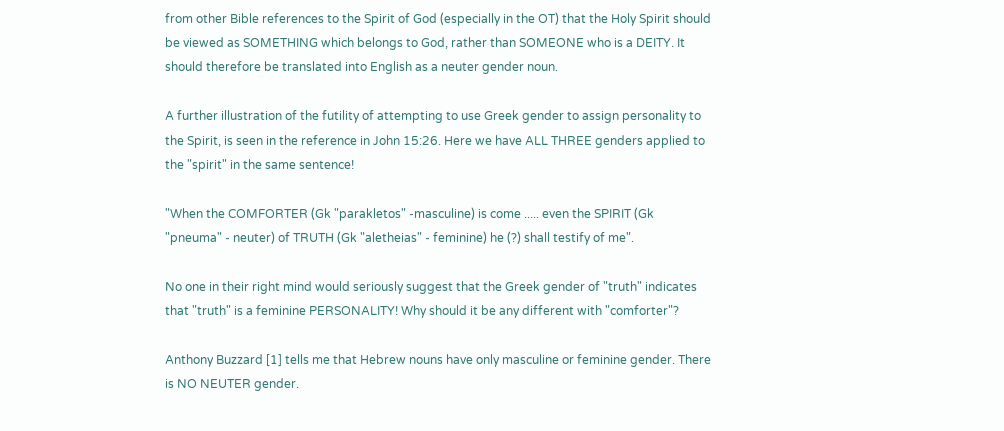from other Bible references to the Spirit of God (especially in the OT) that the Holy Spirit should be viewed as SOMETHING which belongs to God, rather than SOMEONE who is a DEITY. It should therefore be translated into English as a neuter gender noun.

A further illustration of the futility of attempting to use Greek gender to assign personality to the Spirit, is seen in the reference in John 15:26. Here we have ALL THREE genders applied to the "spirit" in the same sentence!

"When the COMFORTER (Gk "parakletos" -masculine) is come ..... even the SPIRIT (Gk "pneuma" - neuter) of TRUTH (Gk "aletheias" - feminine) he (?) shall testify of me".

No one in their right mind would seriously suggest that the Greek gender of "truth" indicates that "truth" is a feminine PERSONALITY! Why should it be any different with "comforter"?

Anthony Buzzard [1] tells me that Hebrew nouns have only masculine or feminine gender. There is NO NEUTER gender.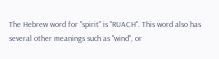The Hebrew word for "spirit" is "RUACH". This word also has several other meanings such as "wind", or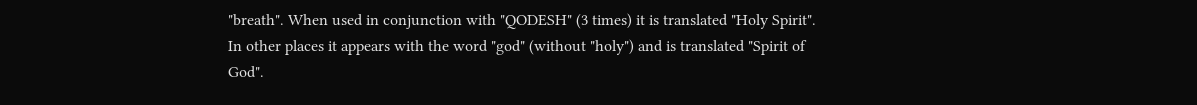"breath". When used in conjunction with "QODESH" (3 times) it is translated "Holy Spirit". In other places it appears with the word "god" (without "holy") and is translated "Spirit of God".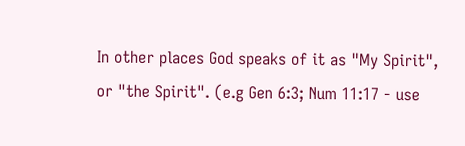In other places God speaks of it as "My Spirit", or "the Spirit". (e.g Gen 6:3; Num 11:17 - use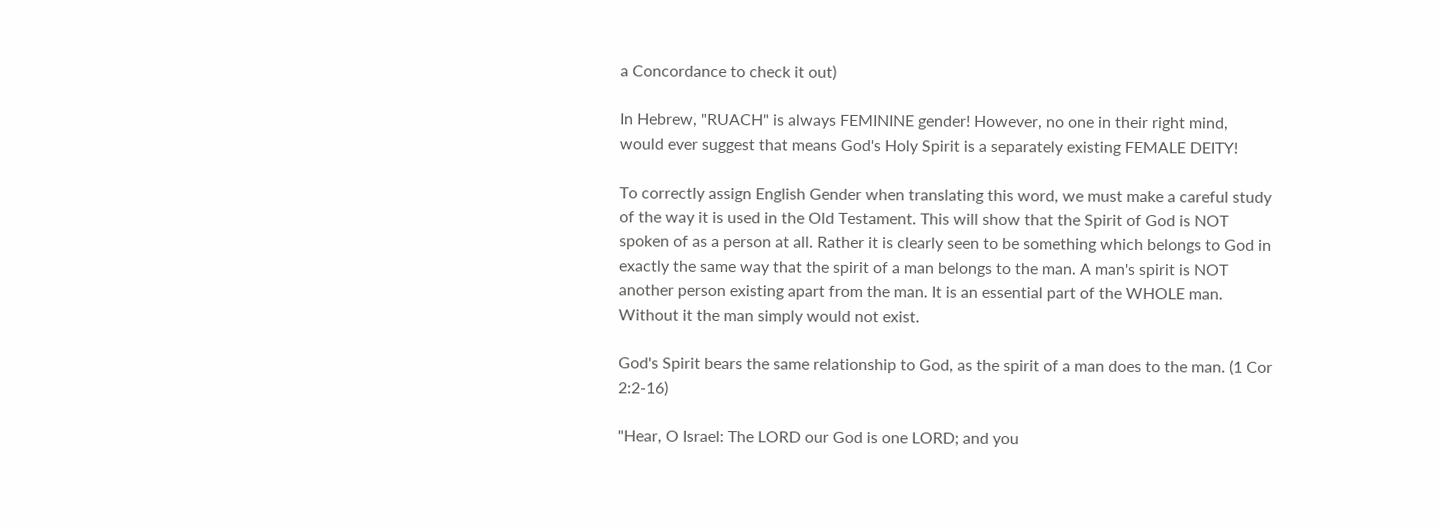a Concordance to check it out)

In Hebrew, "RUACH" is always FEMININE gender! However, no one in their right mind, would ever suggest that means God's Holy Spirit is a separately existing FEMALE DEITY!

To correctly assign English Gender when translating this word, we must make a careful study of the way it is used in the Old Testament. This will show that the Spirit of God is NOT spoken of as a person at all. Rather it is clearly seen to be something which belongs to God in exactly the same way that the spirit of a man belongs to the man. A man's spirit is NOT another person existing apart from the man. It is an essential part of the WHOLE man. Without it the man simply would not exist.

God's Spirit bears the same relationship to God, as the spirit of a man does to the man. (1 Cor 2:2-16)

"Hear, O Israel: The LORD our God is one LORD; and you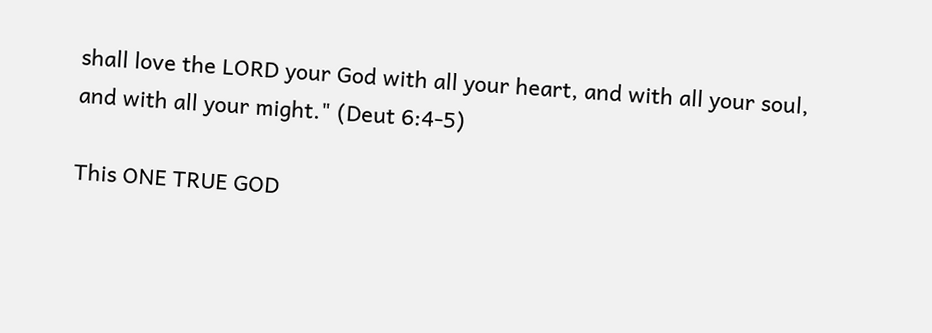shall love the LORD your God with all your heart, and with all your soul, and with all your might." (Deut 6:4-5)

This ONE TRUE GOD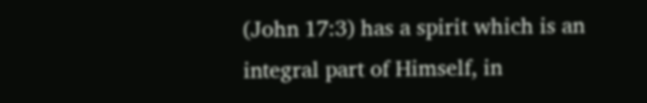(John 17:3) has a spirit which is an integral part of Himself, in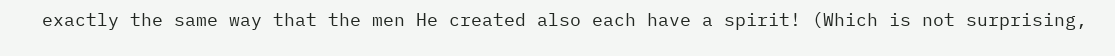exactly the same way that the men He created also each have a spirit! (Which is not surprising,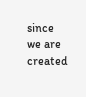since we are created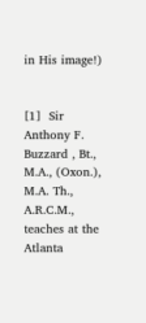in His image!)


[1]  Sir Anthony F. Buzzard , Bt., M.A., (Oxon.), M.A. Th., A.R.C.M., teaches at the Atlanta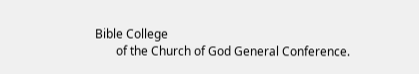Bible College
       of the Church of God General Conference.